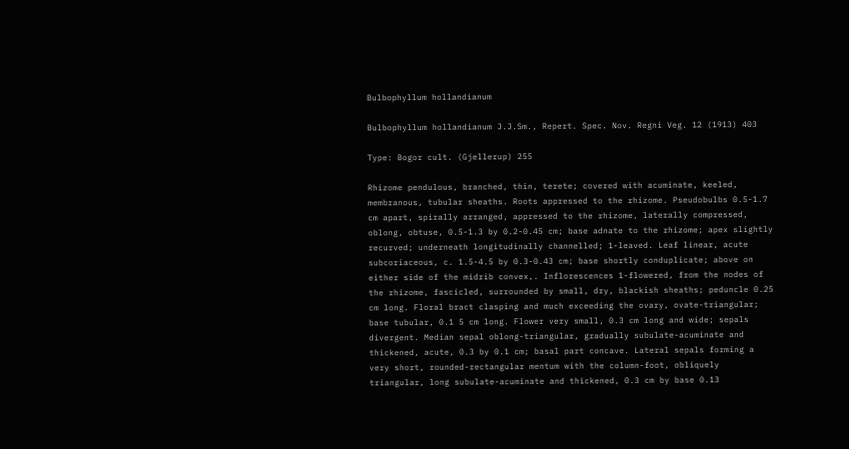Bulbophyllum hollandianum

Bulbophyllum hollandianum J.J.Sm., Repert. Spec. Nov. Regni Veg. 12 (1913) 403

Type: Bogor cult. (Gjellerup) 255

Rhizome pendulous, branched, thin, terete; covered with acuminate, keeled, membranous, tubular sheaths. Roots appressed to the rhizome. Pseudobulbs 0.5-1.7 cm apart, spirally arranged, appressed to the rhizome, laterally compressed, oblong, obtuse, 0.5-1.3 by 0.2-0.45 cm; base adnate to the rhizome; apex slightly recurved; underneath longitudinally channelled; 1-leaved. Leaf linear, acute subcoriaceous, c. 1.5-4.5 by 0.3-0.43 cm; base shortly conduplicate; above on either side of the midrib convex,. Inflorescences 1-flowered, from the nodes of the rhizome, fascicled, surrounded by small, dry, blackish sheaths; peduncle 0.25 cm long. Floral bract clasping and much exceeding the ovary, ovate-triangular; base tubular, 0.1 5 cm long. Flower very small, 0.3 cm long and wide; sepals divergent. Median sepal oblong-triangular, gradually subulate-acuminate and thickened, acute, 0.3 by 0.1 cm; basal part concave. Lateral sepals forming a very short, rounded-rectangular mentum with the column-foot, obliquely triangular, long subulate-acuminate and thickened, 0.3 cm by base 0.13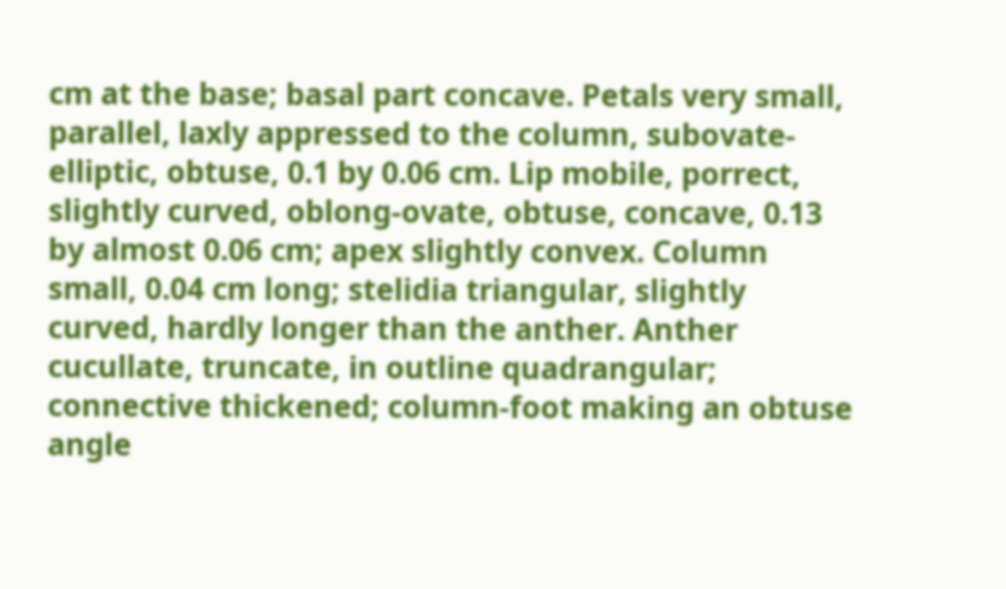cm at the base; basal part concave. Petals very small, parallel, laxly appressed to the column, subovate-elliptic, obtuse, 0.1 by 0.06 cm. Lip mobile, porrect, slightly curved, oblong-ovate, obtuse, concave, 0.13 by almost 0.06 cm; apex slightly convex. Column small, 0.04 cm long; stelidia triangular, slightly curved, hardly longer than the anther. Anther cucullate, truncate, in outline quadrangular; connective thickened; column-foot making an obtuse angle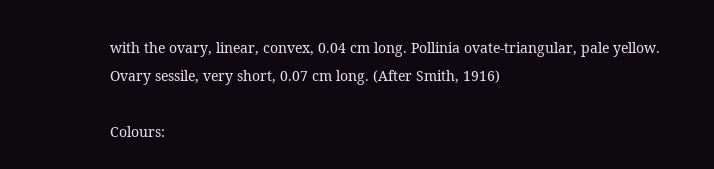with the ovary, linear, convex, 0.04 cm long. Pollinia ovate-triangular, pale yellow. Ovary sessile, very short, 0.07 cm long. (After Smith, 1916)

Colours: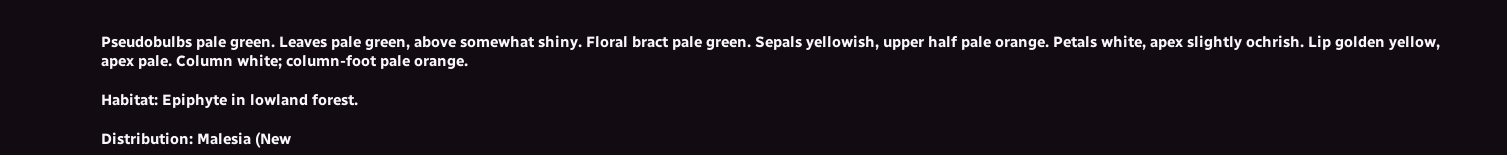Pseudobulbs pale green. Leaves pale green, above somewhat shiny. Floral bract pale green. Sepals yellowish, upper half pale orange. Petals white, apex slightly ochrish. Lip golden yellow, apex pale. Column white; column-foot pale orange.

Habitat: Epiphyte in lowland forest.

Distribution: Malesia (New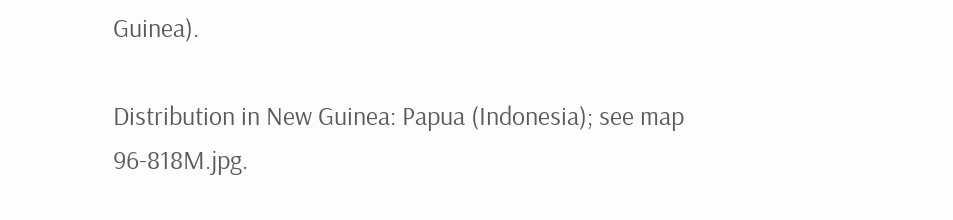Guinea).

Distribution in New Guinea: Papua (Indonesia); see map 96-818M.jpg.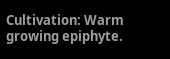Cultivation: Warm growing epiphyte.